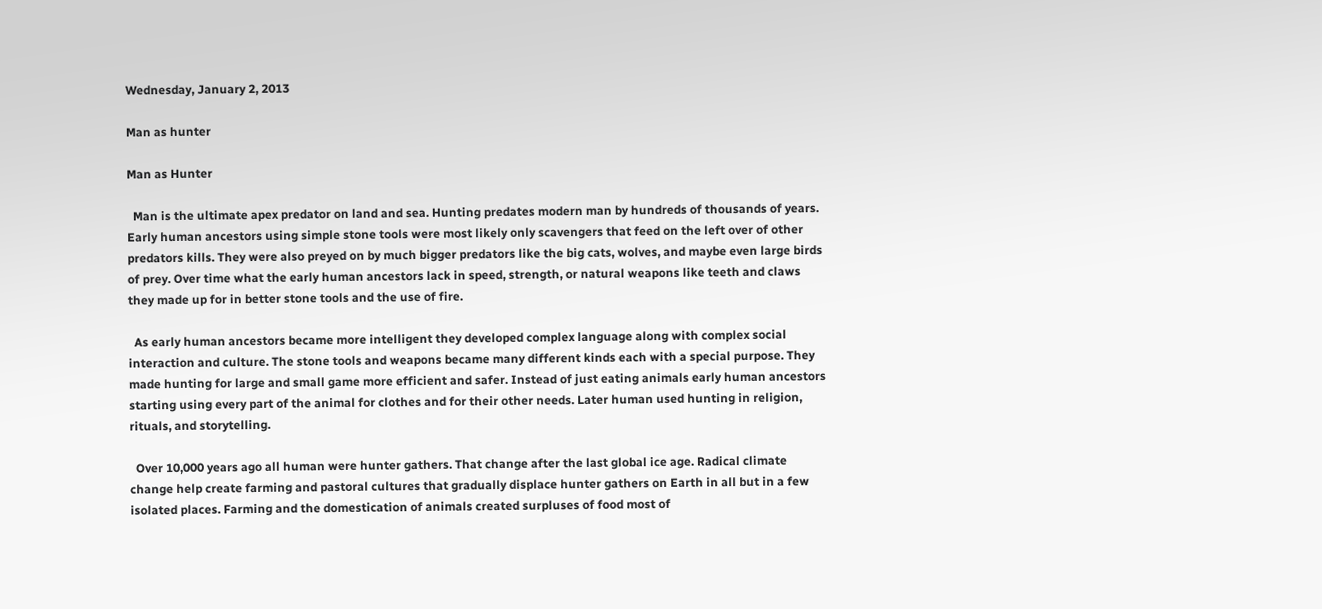Wednesday, January 2, 2013

Man as hunter

Man as Hunter

  Man is the ultimate apex predator on land and sea. Hunting predates modern man by hundreds of thousands of years. Early human ancestors using simple stone tools were most likely only scavengers that feed on the left over of other predators kills. They were also preyed on by much bigger predators like the big cats, wolves, and maybe even large birds of prey. Over time what the early human ancestors lack in speed, strength, or natural weapons like teeth and claws they made up for in better stone tools and the use of fire.

  As early human ancestors became more intelligent they developed complex language along with complex social interaction and culture. The stone tools and weapons became many different kinds each with a special purpose. They made hunting for large and small game more efficient and safer. Instead of just eating animals early human ancestors starting using every part of the animal for clothes and for their other needs. Later human used hunting in religion, rituals, and storytelling.

  Over 10,000 years ago all human were hunter gathers. That change after the last global ice age. Radical climate change help create farming and pastoral cultures that gradually displace hunter gathers on Earth in all but in a few isolated places. Farming and the domestication of animals created surpluses of food most of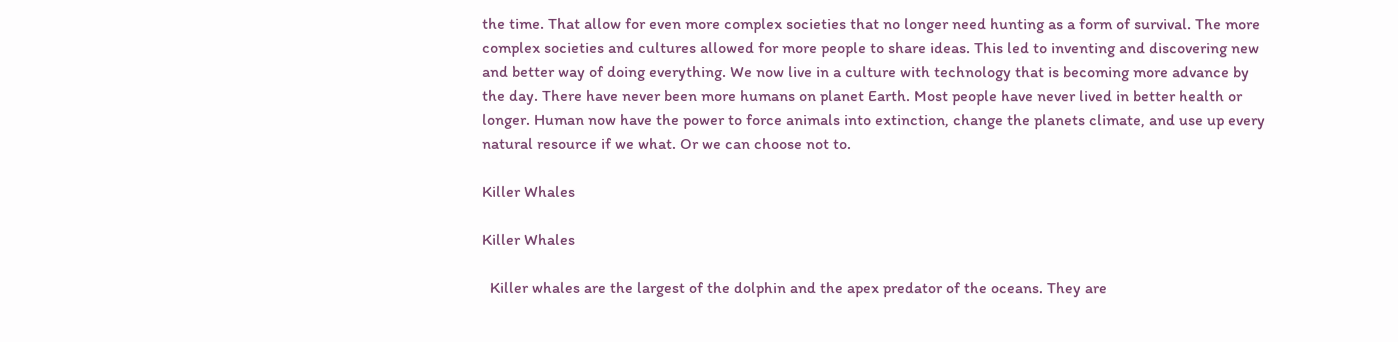the time. That allow for even more complex societies that no longer need hunting as a form of survival. The more complex societies and cultures allowed for more people to share ideas. This led to inventing and discovering new and better way of doing everything. We now live in a culture with technology that is becoming more advance by the day. There have never been more humans on planet Earth. Most people have never lived in better health or longer. Human now have the power to force animals into extinction, change the planets climate, and use up every natural resource if we what. Or we can choose not to.

Killer Whales

Killer Whales

  Killer whales are the largest of the dolphin and the apex predator of the oceans. They are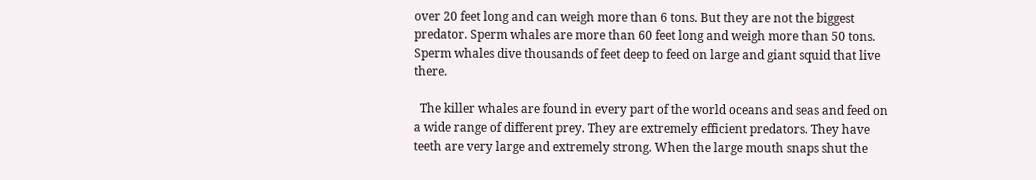over 20 feet long and can weigh more than 6 tons. But they are not the biggest predator. Sperm whales are more than 60 feet long and weigh more than 50 tons. Sperm whales dive thousands of feet deep to feed on large and giant squid that live there.

  The killer whales are found in every part of the world oceans and seas and feed on a wide range of different prey. They are extremely efficient predators. They have teeth are very large and extremely strong. When the large mouth snaps shut the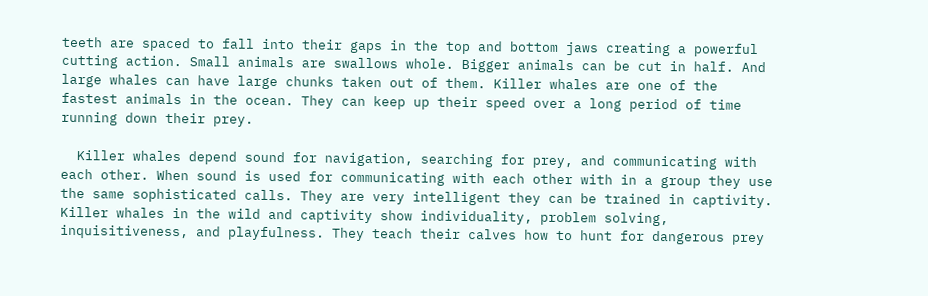teeth are spaced to fall into their gaps in the top and bottom jaws creating a powerful cutting action. Small animals are swallows whole. Bigger animals can be cut in half. And large whales can have large chunks taken out of them. Killer whales are one of the fastest animals in the ocean. They can keep up their speed over a long period of time running down their prey.

  Killer whales depend sound for navigation, searching for prey, and communicating with each other. When sound is used for communicating with each other with in a group they use the same sophisticated calls. They are very intelligent they can be trained in captivity. Killer whales in the wild and captivity show individuality, problem solving, inquisitiveness, and playfulness. They teach their calves how to hunt for dangerous prey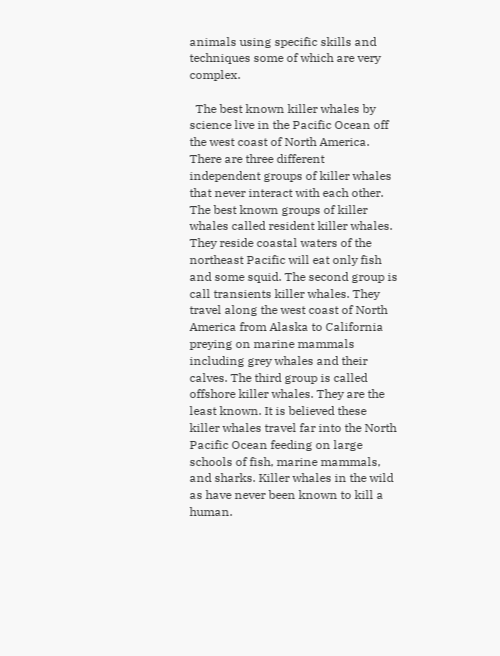animals using specific skills and techniques some of which are very complex.

  The best known killer whales by science live in the Pacific Ocean off the west coast of North America. There are three different independent groups of killer whales that never interact with each other. The best known groups of killer whales called resident killer whales. They reside coastal waters of the northeast Pacific will eat only fish and some squid. The second group is call transients killer whales. They travel along the west coast of North America from Alaska to California preying on marine mammals including grey whales and their calves. The third group is called offshore killer whales. They are the least known. It is believed these killer whales travel far into the North Pacific Ocean feeding on large schools of fish, marine mammals, and sharks. Killer whales in the wild as have never been known to kill a human.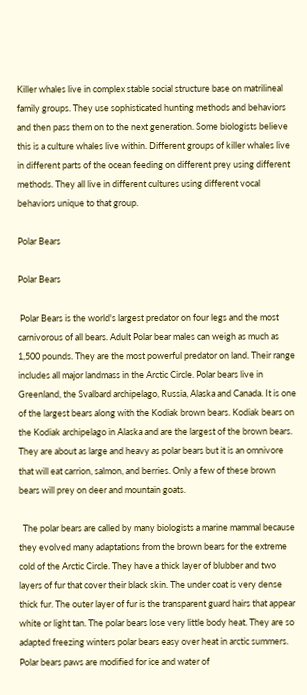Killer whales live in complex stable social structure base on matrilineal family groups. They use sophisticated hunting methods and behaviors and then pass them on to the next generation. Some biologists believe this is a culture whales live within. Different groups of killer whales live in different parts of the ocean feeding on different prey using different methods. They all live in different cultures using different vocal behaviors unique to that group.

Polar Bears

Polar Bears

 Polar Bears is the world's largest predator on four legs and the most carnivorous of all bears. Adult Polar bear males can weigh as much as 1,500 pounds. They are the most powerful predator on land. Their range includes all major landmass in the Arctic Circle. Polar bears live in Greenland, the Svalbard archipelago, Russia, Alaska and Canada. It is one of the largest bears along with the Kodiak brown bears. Kodiak bears on the Kodiak archipelago in Alaska and are the largest of the brown bears. They are about as large and heavy as polar bears but it is an omnivore that will eat carrion, salmon, and berries. Only a few of these brown bears will prey on deer and mountain goats.

  The polar bears are called by many biologists a marine mammal because they evolved many adaptations from the brown bears for the extreme cold of the Arctic Circle. They have a thick layer of blubber and two layers of fur that cover their black skin. The under coat is very dense thick fur. The outer layer of fur is the transparent guard hairs that appear white or light tan. The polar bears lose very little body heat. They are so adapted freezing winters polar bears easy over heat in arctic summers. Polar bears paws are modified for ice and water of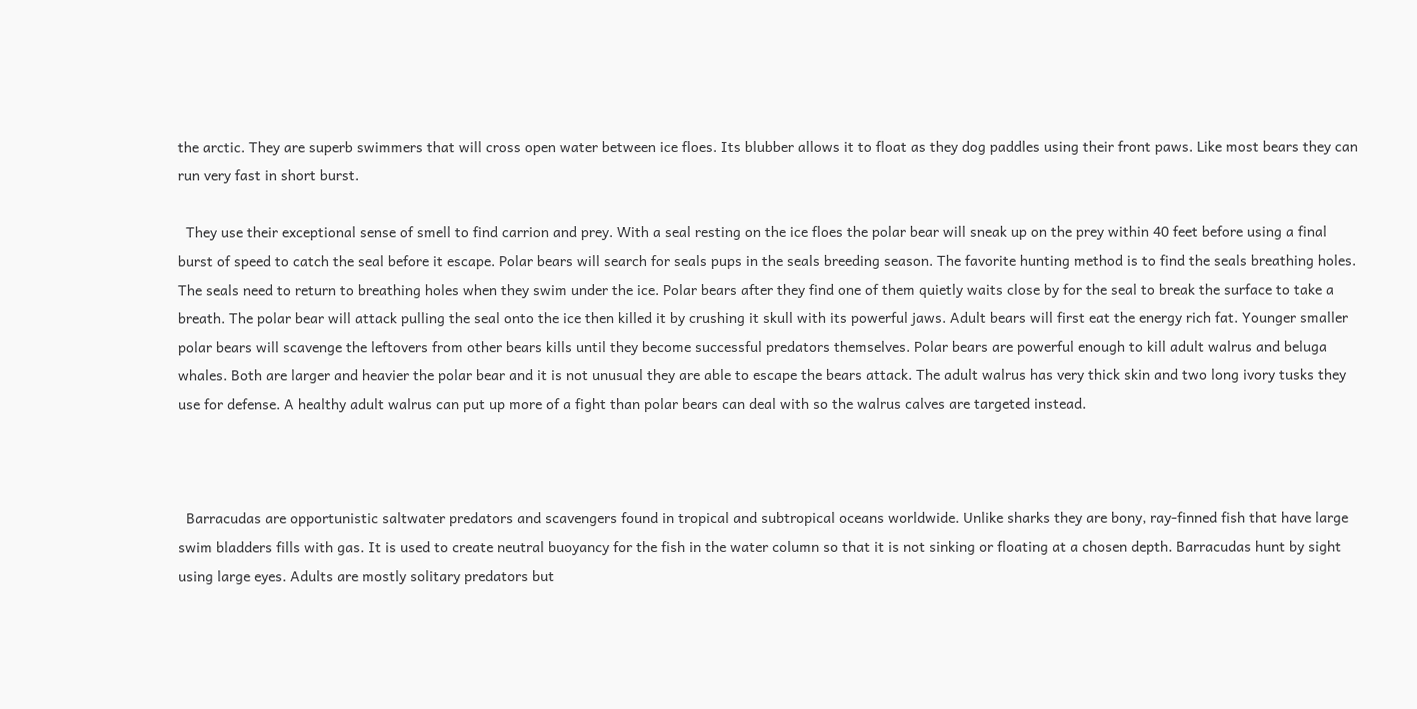the arctic. They are superb swimmers that will cross open water between ice floes. Its blubber allows it to float as they dog paddles using their front paws. Like most bears they can run very fast in short burst.

  They use their exceptional sense of smell to find carrion and prey. With a seal resting on the ice floes the polar bear will sneak up on the prey within 40 feet before using a final burst of speed to catch the seal before it escape. Polar bears will search for seals pups in the seals breeding season. The favorite hunting method is to find the seals breathing holes. The seals need to return to breathing holes when they swim under the ice. Polar bears after they find one of them quietly waits close by for the seal to break the surface to take a breath. The polar bear will attack pulling the seal onto the ice then killed it by crushing it skull with its powerful jaws. Adult bears will first eat the energy rich fat. Younger smaller polar bears will scavenge the leftovers from other bears kills until they become successful predators themselves. Polar bears are powerful enough to kill adult walrus and beluga whales. Both are larger and heavier the polar bear and it is not unusual they are able to escape the bears attack. The adult walrus has very thick skin and two long ivory tusks they use for defense. A healthy adult walrus can put up more of a fight than polar bears can deal with so the walrus calves are targeted instead.



  Barracudas are opportunistic saltwater predators and scavengers found in tropical and subtropical oceans worldwide. Unlike sharks they are bony, ray-finned fish that have large swim bladders fills with gas. It is used to create neutral buoyancy for the fish in the water column so that it is not sinking or floating at a chosen depth. Barracudas hunt by sight using large eyes. Adults are mostly solitary predators but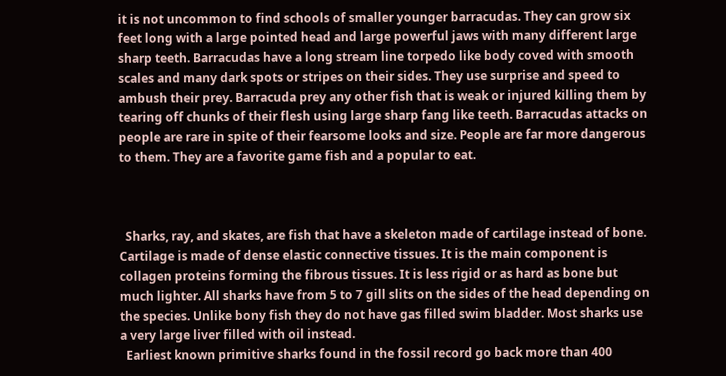it is not uncommon to find schools of smaller younger barracudas. They can grow six feet long with a large pointed head and large powerful jaws with many different large sharp teeth. Barracudas have a long stream line torpedo like body coved with smooth scales and many dark spots or stripes on their sides. They use surprise and speed to ambush their prey. Barracuda prey any other fish that is weak or injured killing them by tearing off chunks of their flesh using large sharp fang like teeth. Barracudas attacks on people are rare in spite of their fearsome looks and size. People are far more dangerous to them. They are a favorite game fish and a popular to eat.



  Sharks, ray, and skates, are fish that have a skeleton made of cartilage instead of bone. Cartilage is made of dense elastic connective tissues. It is the main component is collagen proteins forming the fibrous tissues. It is less rigid or as hard as bone but much lighter. All sharks have from 5 to 7 gill slits on the sides of the head depending on the species. Unlike bony fish they do not have gas filled swim bladder. Most sharks use a very large liver filled with oil instead.
  Earliest known primitive sharks found in the fossil record go back more than 400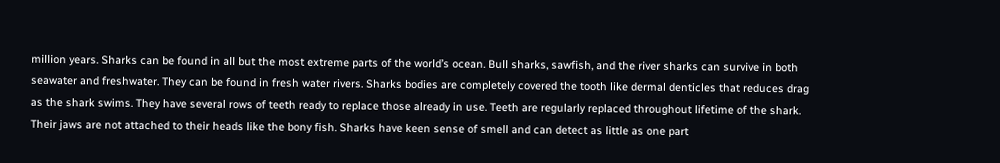million years. Sharks can be found in all but the most extreme parts of the world’s ocean. Bull sharks, sawfish, and the river sharks can survive in both seawater and freshwater. They can be found in fresh water rivers. Sharks bodies are completely covered the tooth like dermal denticles that reduces drag as the shark swims. They have several rows of teeth ready to replace those already in use. Teeth are regularly replaced throughout lifetime of the shark. Their jaws are not attached to their heads like the bony fish. Sharks have keen sense of smell and can detect as little as one part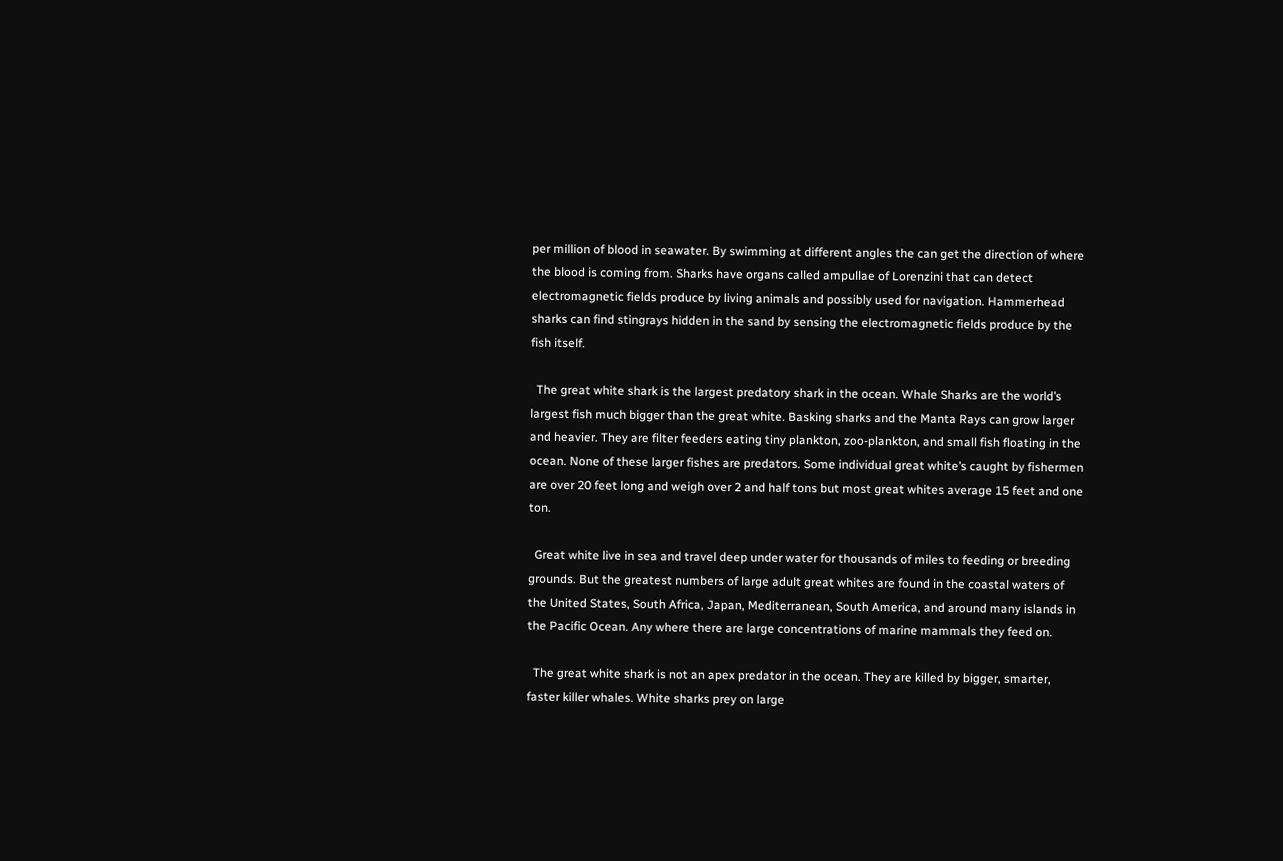per million of blood in seawater. By swimming at different angles the can get the direction of where the blood is coming from. Sharks have organs called ampullae of Lorenzini that can detect electromagnetic fields produce by living animals and possibly used for navigation. Hammerhead sharks can find stingrays hidden in the sand by sensing the electromagnetic fields produce by the fish itself.

  The great white shark is the largest predatory shark in the ocean. Whale Sharks are the world’s largest fish much bigger than the great white. Basking sharks and the Manta Rays can grow larger and heavier. They are filter feeders eating tiny plankton, zoo-plankton, and small fish floating in the ocean. None of these larger fishes are predators. Some individual great white’s caught by fishermen are over 20 feet long and weigh over 2 and half tons but most great whites average 15 feet and one ton.

  Great white live in sea and travel deep under water for thousands of miles to feeding or breeding grounds. But the greatest numbers of large adult great whites are found in the coastal waters of the United States, South Africa, Japan, Mediterranean, South America, and around many islands in the Pacific Ocean. Any where there are large concentrations of marine mammals they feed on.

  The great white shark is not an apex predator in the ocean. They are killed by bigger, smarter, faster killer whales. White sharks prey on large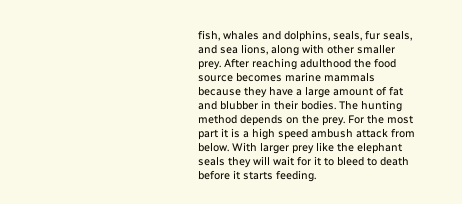fish, whales and dolphins, seals, fur seals, and sea lions, along with other smaller prey. After reaching adulthood the food source becomes marine mammals because they have a large amount of fat and blubber in their bodies. The hunting method depends on the prey. For the most part it is a high speed ambush attack from below. With larger prey like the elephant seals they will wait for it to bleed to death before it starts feeding.